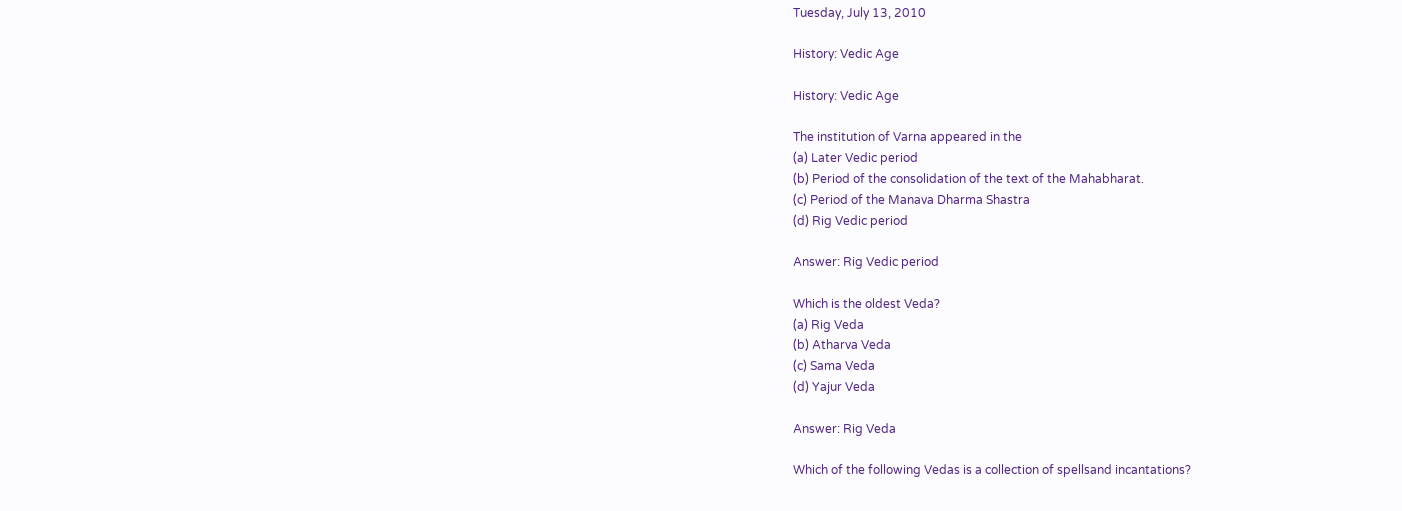Tuesday, July 13, 2010

History: Vedic Age

History: Vedic Age

The institution of Varna appeared in the
(a) Later Vedic period
(b) Period of the consolidation of the text of the Mahabharat.
(c) Period of the Manava Dharma Shastra
(d) Rig Vedic period

Answer: Rig Vedic period

Which is the oldest Veda?
(a) Rig Veda
(b) Atharva Veda
(c) Sama Veda
(d) Yajur Veda

Answer: Rig Veda

Which of the following Vedas is a collection of spellsand incantations?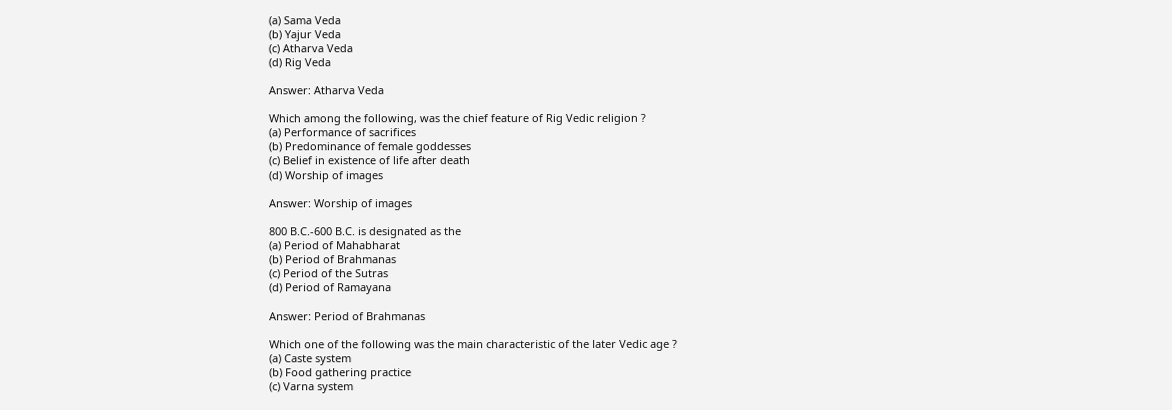(a) Sama Veda
(b) Yajur Veda
(c) Atharva Veda
(d) Rig Veda

Answer: Atharva Veda

Which among the following, was the chief feature of Rig Vedic religion ?
(a) Performance of sacrifices
(b) Predominance of female goddesses
(c) Belief in existence of life after death
(d) Worship of images

Answer: Worship of images

800 B.C.-600 B.C. is designated as the
(a) Period of Mahabharat
(b) Period of Brahmanas
(c) Period of the Sutras
(d) Period of Ramayana

Answer: Period of Brahmanas

Which one of the following was the main characteristic of the later Vedic age ?
(a) Caste system
(b) Food gathering practice
(c) Varna system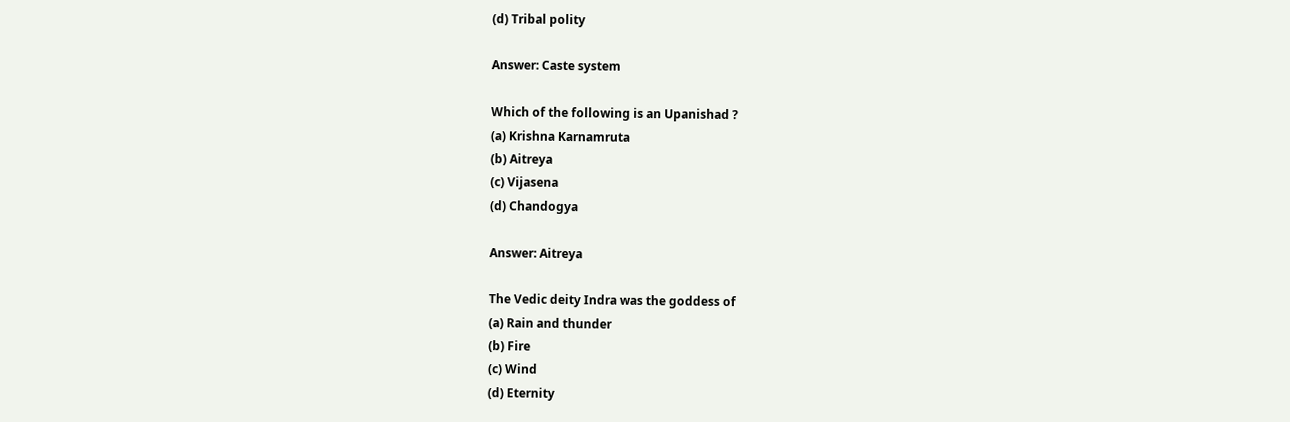(d) Tribal polity

Answer: Caste system

Which of the following is an Upanishad ?
(a) Krishna Karnamruta
(b) Aitreya
(c) Vijasena
(d) Chandogya

Answer: Aitreya

The Vedic deity Indra was the goddess of
(a) Rain and thunder
(b) Fire
(c) Wind
(d) Eternity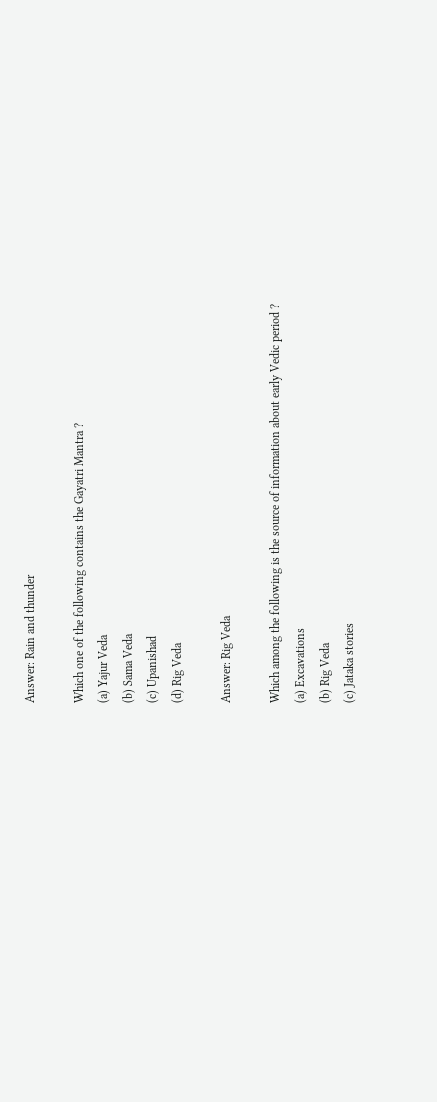Answer: Rain and thunder

Which one of the following contains the Gayatri Mantra ?
(a) Yajur Veda
(b) Sama Veda
(c) Upanishad
(d) Rig Veda

Answer: Rig Veda

Which among the following is the source of information about early Vedic period ?
(a) Excavations
(b) Rig Veda
(c) Jataka stories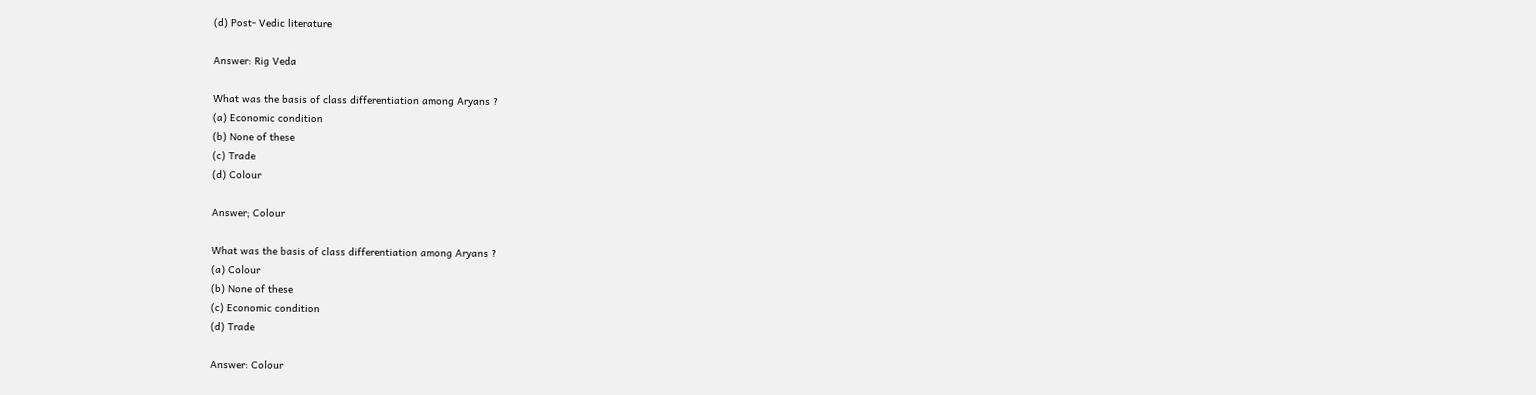(d) Post- Vedic literature

Answer: Rig Veda

What was the basis of class differentiation among Aryans ?
(a) Economic condition
(b) None of these
(c) Trade
(d) Colour

Answer; Colour

What was the basis of class differentiation among Aryans ?
(a) Colour
(b) None of these
(c) Economic condition
(d) Trade

Answer: Colour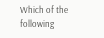Which of the following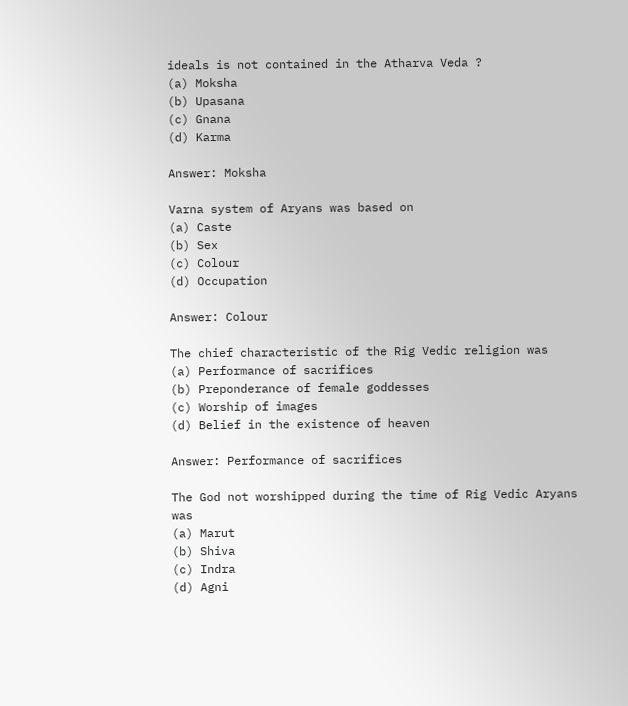ideals is not contained in the Atharva Veda ?
(a) Moksha
(b) Upasana
(c) Gnana
(d) Karma

Answer: Moksha

Varna system of Aryans was based on
(a) Caste
(b) Sex
(c) Colour
(d) Occupation

Answer: Colour

The chief characteristic of the Rig Vedic religion was
(a) Performance of sacrifices
(b) Preponderance of female goddesses
(c) Worship of images
(d) Belief in the existence of heaven

Answer: Performance of sacrifices

The God not worshipped during the time of Rig Vedic Aryans was
(a) Marut
(b) Shiva
(c) Indra
(d) Agni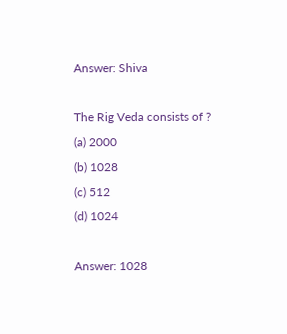Answer: Shiva

The Rig Veda consists of ?
(a) 2000
(b) 1028
(c) 512
(d) 1024

Answer: 1028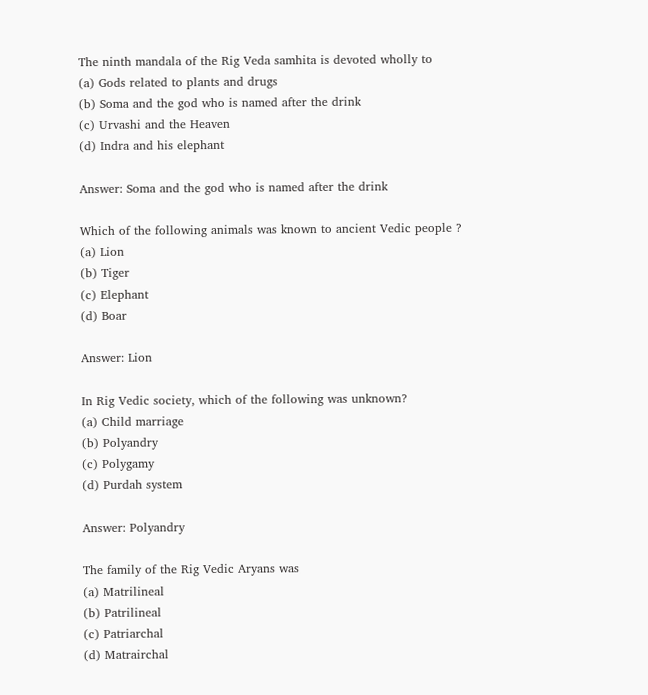The ninth mandala of the Rig Veda samhita is devoted wholly to
(a) Gods related to plants and drugs
(b) Soma and the god who is named after the drink
(c) Urvashi and the Heaven
(d) Indra and his elephant

Answer: Soma and the god who is named after the drink

Which of the following animals was known to ancient Vedic people ?
(a) Lion
(b) Tiger
(c) Elephant
(d) Boar

Answer: Lion

In Rig Vedic society, which of the following was unknown?
(a) Child marriage
(b) Polyandry
(c) Polygamy
(d) Purdah system

Answer: Polyandry

The family of the Rig Vedic Aryans was
(a) Matrilineal
(b) Patrilineal
(c) Patriarchal
(d) Matrairchal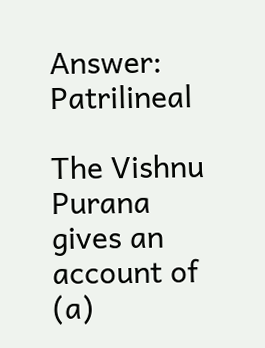Answer: Patrilineal

The Vishnu Purana gives an account of
(a)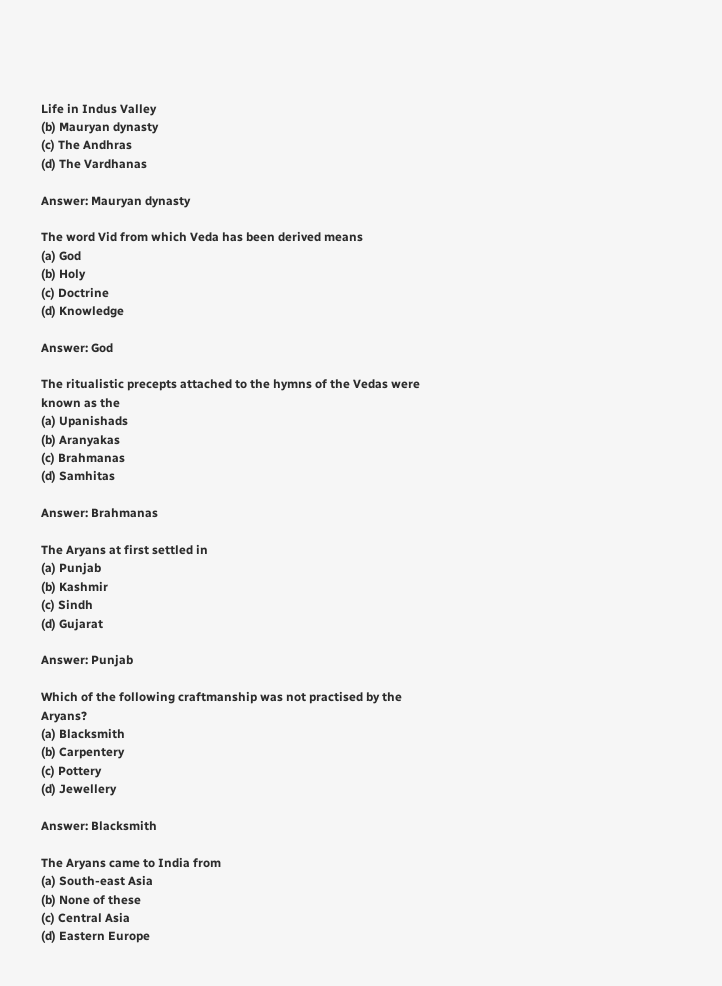Life in Indus Valley
(b) Mauryan dynasty
(c) The Andhras
(d) The Vardhanas

Answer: Mauryan dynasty

The word Vid from which Veda has been derived means
(a) God
(b) Holy
(c) Doctrine
(d) Knowledge

Answer: God

The ritualistic precepts attached to the hymns of the Vedas were known as the
(a) Upanishads
(b) Aranyakas
(c) Brahmanas
(d) Samhitas

Answer: Brahmanas

The Aryans at first settled in
(a) Punjab
(b) Kashmir
(c) Sindh
(d) Gujarat

Answer: Punjab

Which of the following craftmanship was not practised by the Aryans?
(a) Blacksmith
(b) Carpentery
(c) Pottery
(d) Jewellery

Answer: Blacksmith

The Aryans came to India from
(a) South-east Asia
(b) None of these
(c) Central Asia
(d) Eastern Europe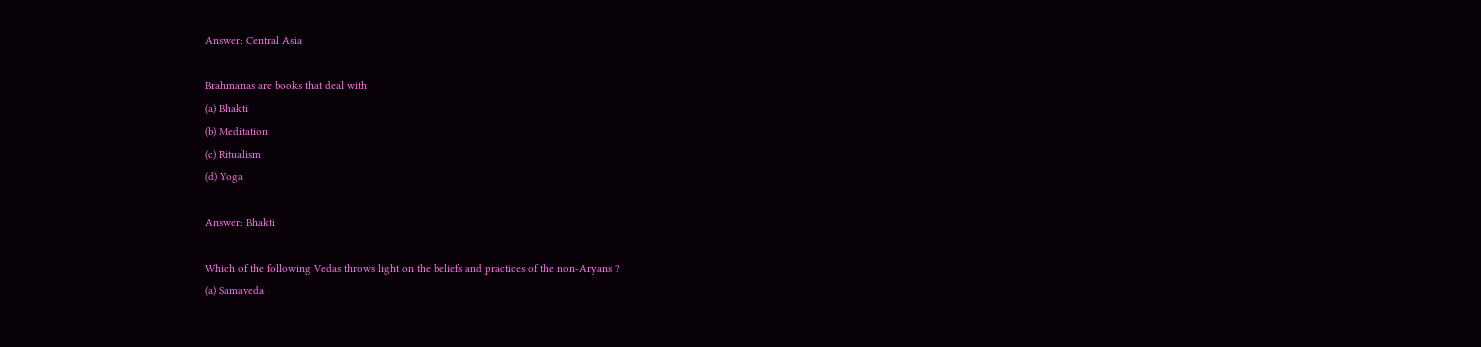Answer: Central Asia

Brahmanas are books that deal with
(a) Bhakti
(b) Meditation
(c) Ritualism
(d) Yoga

Answer: Bhakti

Which of the following Vedas throws light on the beliefs and practices of the non-Aryans ?
(a) Samaveda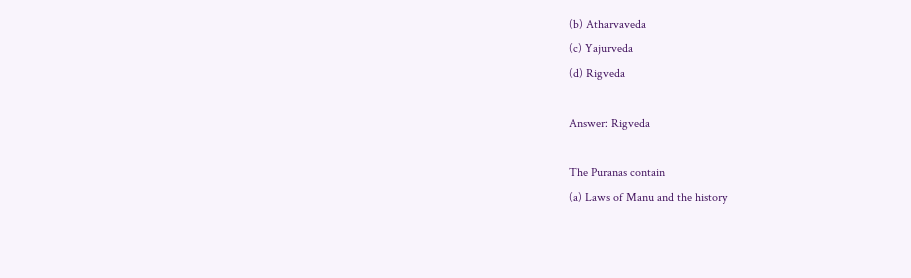(b) Atharvaveda
(c) Yajurveda
(d) Rigveda

Answer: Rigveda

The Puranas contain
(a) Laws of Manu and the history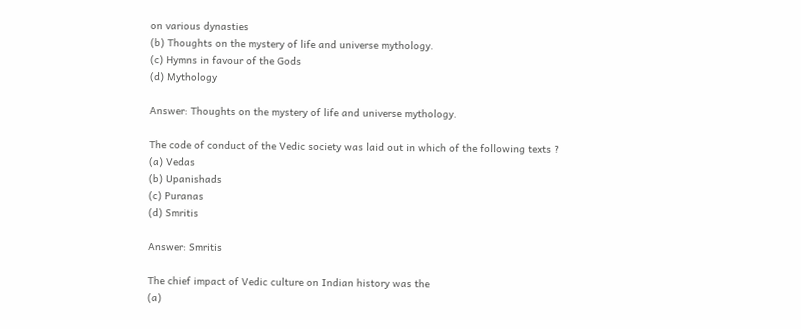on various dynasties
(b) Thoughts on the mystery of life and universe mythology.
(c) Hymns in favour of the Gods
(d) Mythology

Answer: Thoughts on the mystery of life and universe mythology.

The code of conduct of the Vedic society was laid out in which of the following texts ?
(a) Vedas
(b) Upanishads
(c) Puranas
(d) Smritis

Answer: Smritis

The chief impact of Vedic culture on Indian history was the
(a)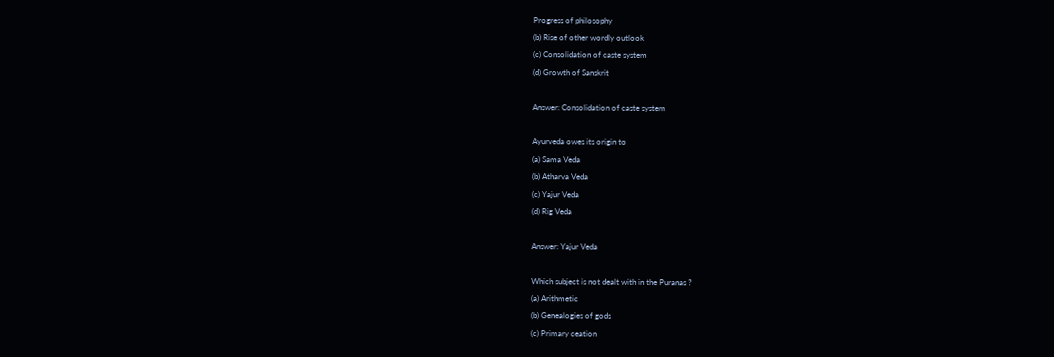Progress of philosophy
(b) Rise of other wordly outlook
(c) Consolidation of caste system
(d) Growth of Sanskrit

Answer: Consolidation of caste system

Ayurveda owes its origin to
(a) Sama Veda
(b) Atharva Veda
(c) Yajur Veda
(d) Rig Veda

Answer: Yajur Veda

Which subject is not dealt with in the Puranas ?
(a) Arithmetic
(b) Genealogies of gods
(c) Primary ceation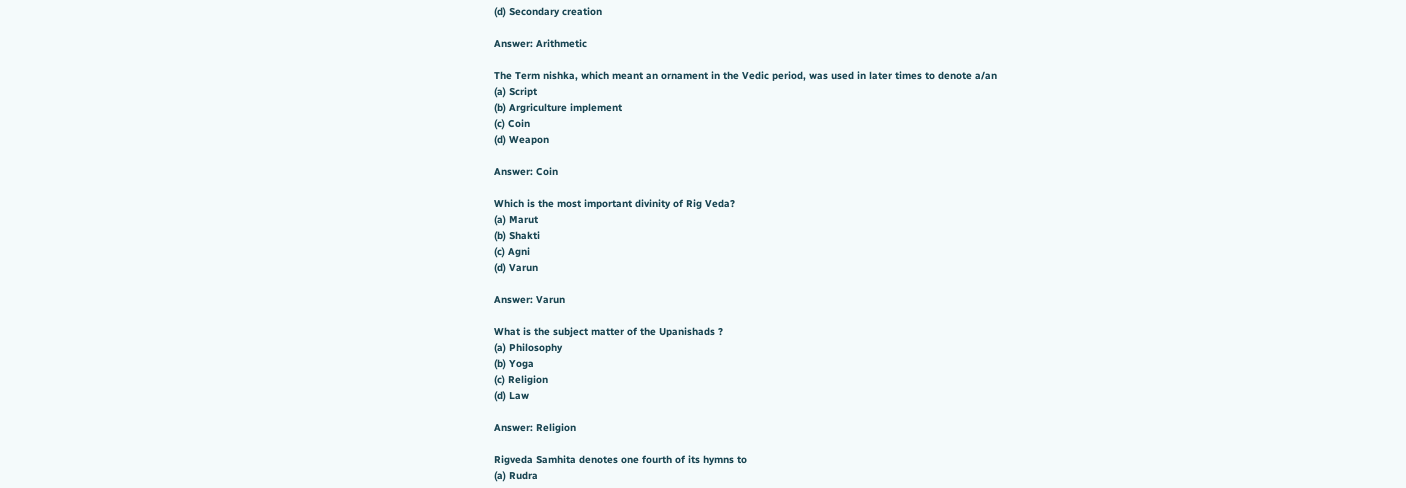(d) Secondary creation

Answer: Arithmetic

The Term nishka, which meant an ornament in the Vedic period, was used in later times to denote a/an
(a) Script
(b) Argriculture implement
(c) Coin
(d) Weapon

Answer: Coin

Which is the most important divinity of Rig Veda?
(a) Marut
(b) Shakti
(c) Agni
(d) Varun

Answer: Varun

What is the subject matter of the Upanishads ?
(a) Philosophy
(b) Yoga
(c) Religion
(d) Law

Answer: Religion

Rigveda Samhita denotes one fourth of its hymns to
(a) Rudra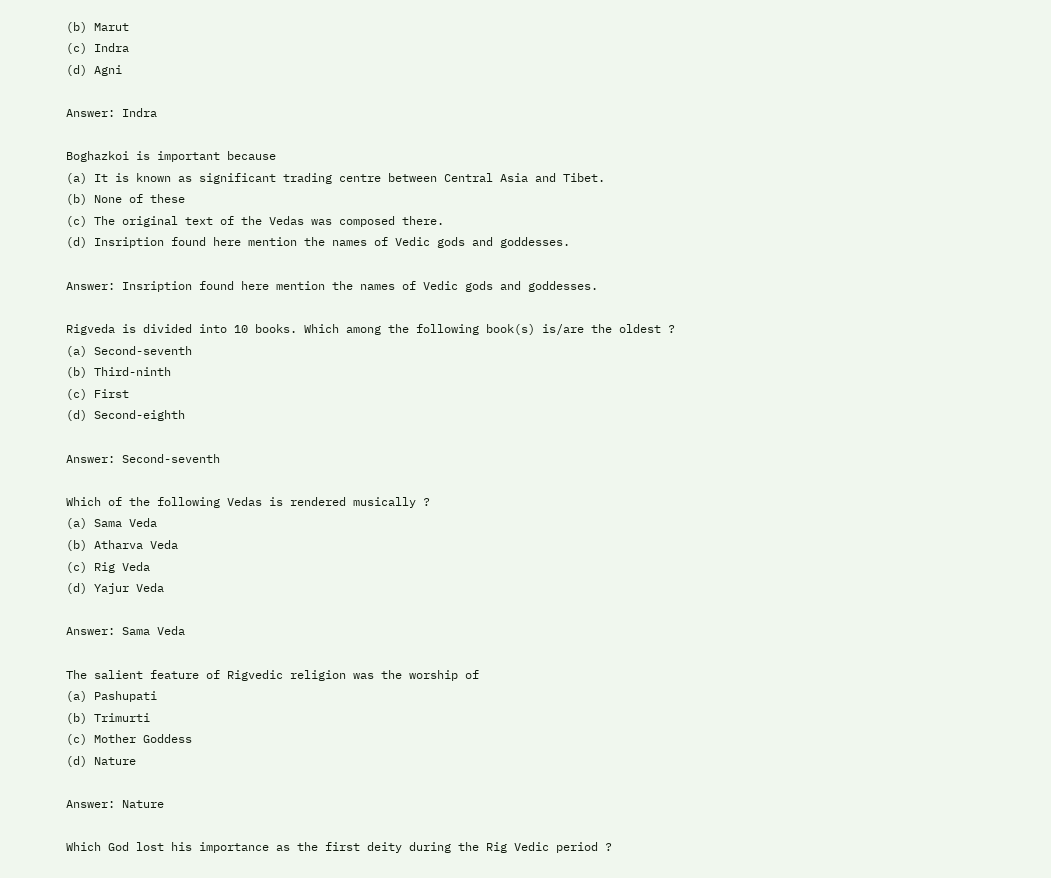(b) Marut
(c) Indra
(d) Agni

Answer: Indra

Boghazkoi is important because
(a) It is known as significant trading centre between Central Asia and Tibet.
(b) None of these
(c) The original text of the Vedas was composed there.
(d) Insription found here mention the names of Vedic gods and goddesses.

Answer: Insription found here mention the names of Vedic gods and goddesses.

Rigveda is divided into 10 books. Which among the following book(s) is/are the oldest ?
(a) Second-seventh
(b) Third-ninth
(c) First
(d) Second-eighth

Answer: Second-seventh

Which of the following Vedas is rendered musically ?
(a) Sama Veda
(b) Atharva Veda
(c) Rig Veda
(d) Yajur Veda

Answer: Sama Veda

The salient feature of Rigvedic religion was the worship of
(a) Pashupati
(b) Trimurti
(c) Mother Goddess
(d) Nature

Answer: Nature

Which God lost his importance as the first deity during the Rig Vedic period ?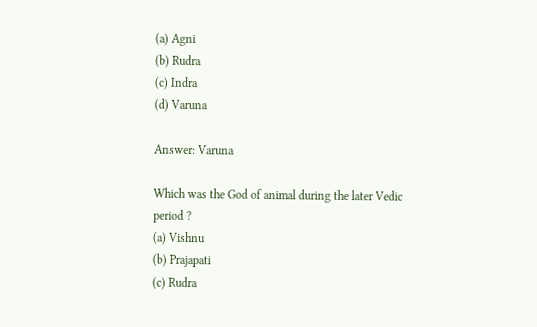(a) Agni
(b) Rudra
(c) Indra
(d) Varuna

Answer: Varuna

Which was the God of animal during the later Vedic period ?
(a) Vishnu
(b) Prajapati
(c) Rudra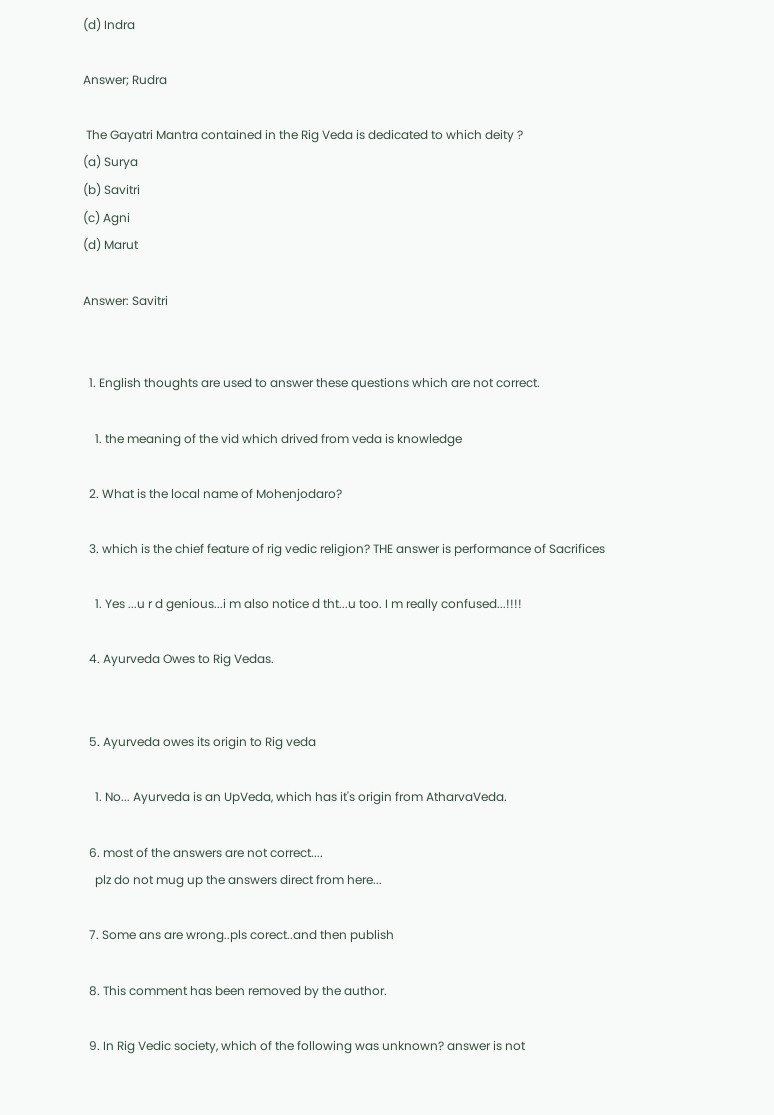(d) Indra

Answer; Rudra

 The Gayatri Mantra contained in the Rig Veda is dedicated to which deity ?
(a) Surya
(b) Savitri
(c) Agni
(d) Marut

Answer: Savitri


  1. English thoughts are used to answer these questions which are not correct.

    1. the meaning of the vid which drived from veda is knowledge

  2. What is the local name of Mohenjodaro?

  3. which is the chief feature of rig vedic religion? THE answer is performance of Sacrifices

    1. Yes ...u r d genious...i m also notice d tht...u too. I m really confused...!!!!

  4. Ayurveda Owes to Rig Vedas.


  5. Ayurveda owes its origin to Rig veda

    1. No... Ayurveda is an UpVeda, which has it's origin from AtharvaVeda.

  6. most of the answers are not correct....
    plz do not mug up the answers direct from here...

  7. Some ans are wrong..pls corect..and then publish

  8. This comment has been removed by the author.

  9. In Rig Vedic society, which of the following was unknown? answer is not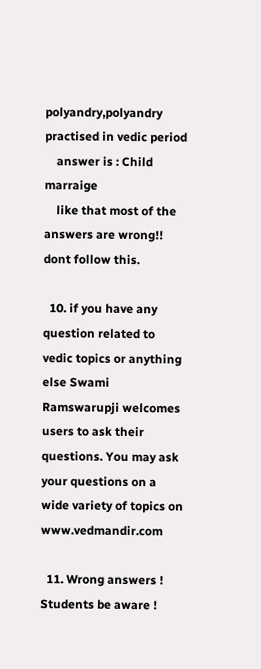polyandry,polyandry practised in vedic period
    answer is : Child marraige
    like that most of the answers are wrong!! dont follow this.

  10. if you have any question related to vedic topics or anything else Swami Ramswarupji welcomes users to ask their questions. You may ask your questions on a wide variety of topics on www.vedmandir.com

  11. Wrong answers ! Students be aware !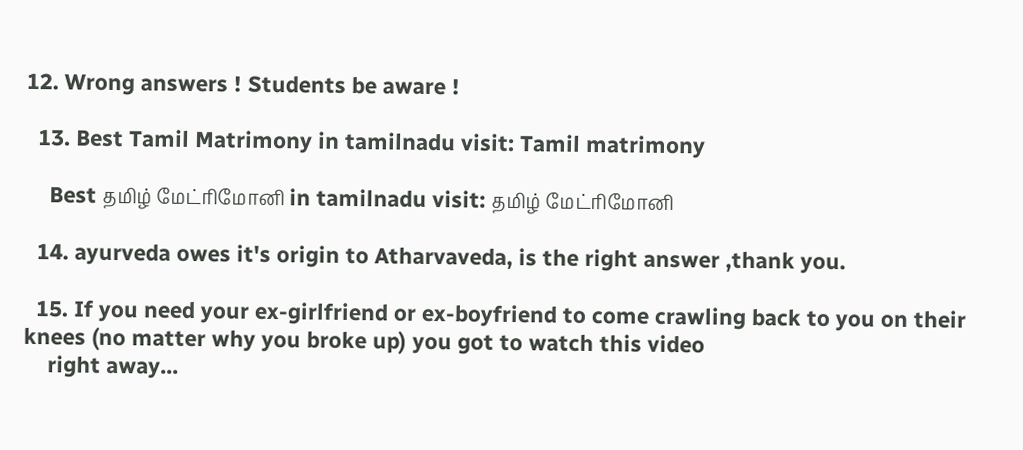12. Wrong answers ! Students be aware !

  13. Best Tamil Matrimony in tamilnadu visit: Tamil matrimony

    Best தமிழ் மேட்ரிமோனி in tamilnadu visit: தமிழ் மேட்ரிமோனி

  14. ayurveda owes it's origin to Atharvaveda, is the right answer ,thank you.

  15. If you need your ex-girlfriend or ex-boyfriend to come crawling back to you on their knees (no matter why you broke up) you got to watch this video
    right away...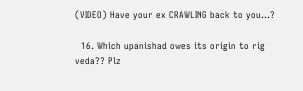(VIDEO) Have your ex CRAWLING back to you...?

  16. Which upanishad owes its origin to rig veda?? Plz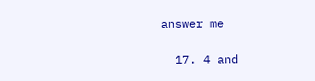answer me

  17. 4 and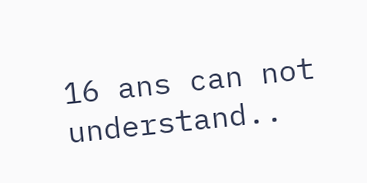16 ans can not understand..